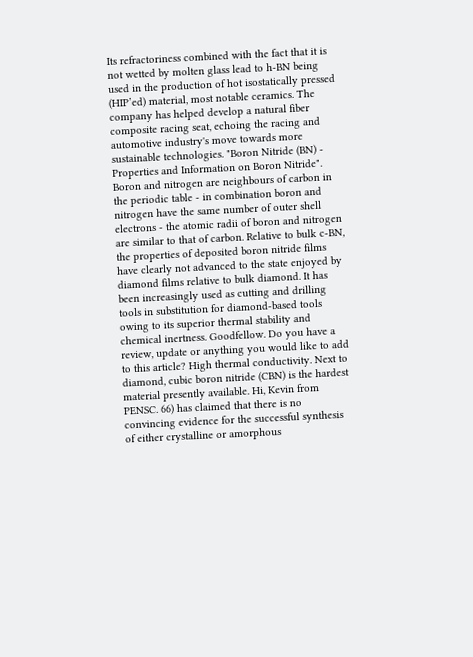Its refractoriness combined with the fact that it is not wetted by molten glass lead to h-BN being used in the production of hot isostatically pressed (HIP’ed) material, most notable ceramics. The company has helped develop a natural fiber composite racing seat, echoing the racing and automotive industry's move towards more sustainable technologies. "Boron Nitride (BN) - Properties and Information on Boron Nitride". Boron and nitrogen are neighbours of carbon in the periodic table - in combination boron and nitrogen have the same number of outer shell electrons - the atomic radii of boron and nitrogen are similar to that of carbon. Relative to bulk c-BN, the properties of deposited boron nitride films have clearly not advanced to the state enjoyed by diamond films relative to bulk diamond. It has been increasingly used as cutting and drilling tools in substitution for diamond-based tools owing to its superior thermal stability and chemical inertness. Goodfellow. Do you have a review, update or anything you would like to add to this article? High thermal conductivity. Next to diamond, cubic boron nitride (CBN) is the hardest material presently available. Hi, Kevin from PENSC. 66) has claimed that there is no convincing evidence for the successful synthesis of either crystalline or amorphous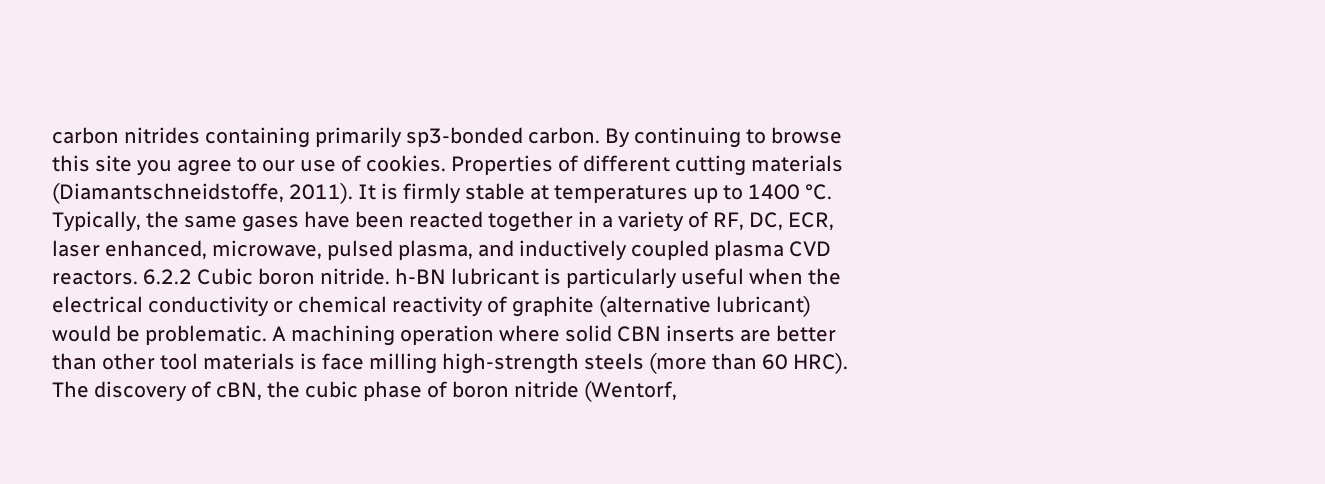carbon nitrides containing primarily sp3-bonded carbon. By continuing to browse this site you agree to our use of cookies. Properties of different cutting materials (Diamantschneidstoffe, 2011). It is firmly stable at temperatures up to 1400 °C. Typically, the same gases have been reacted together in a variety of RF, DC, ECR, laser enhanced, microwave, pulsed plasma, and inductively coupled plasma CVD reactors. 6.2.2 Cubic boron nitride. h-BN lubricant is particularly useful when the electrical conductivity or chemical reactivity of graphite (alternative lubricant) would be problematic. A machining operation where solid CBN inserts are better than other tool materials is face milling high-strength steels (more than 60 HRC). The discovery of cBN, the cubic phase of boron nitride (Wentorf,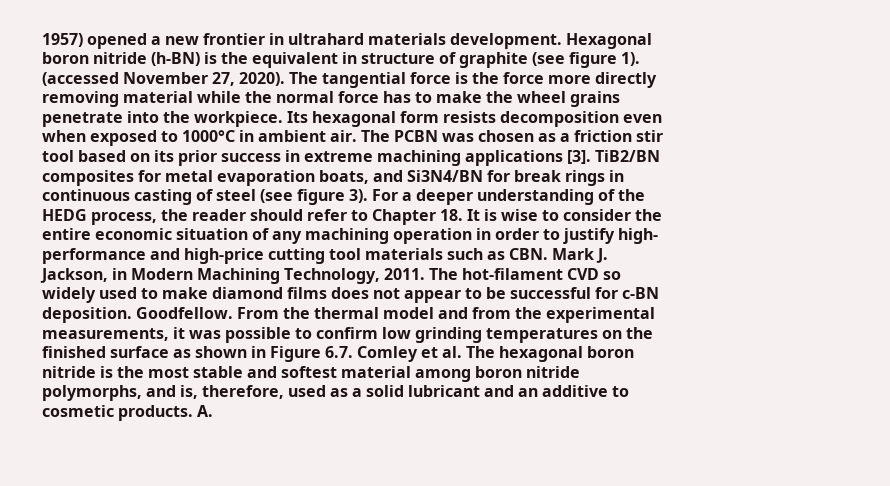1957) opened a new frontier in ultrahard materials development. Hexagonal boron nitride (h-BN) is the equivalent in structure of graphite (see figure 1). (accessed November 27, 2020). The tangential force is the force more directly removing material while the normal force has to make the wheel grains penetrate into the workpiece. Its hexagonal form resists decomposition even when exposed to 1000°C in ambient air. The PCBN was chosen as a friction stir tool based on its prior success in extreme machining applications [3]. TiB2/BN composites for metal evaporation boats, and Si3N4/BN for break rings in continuous casting of steel (see figure 3). For a deeper understanding of the HEDG process, the reader should refer to Chapter 18. It is wise to consider the entire economic situation of any machining operation in order to justify high-performance and high-price cutting tool materials such as CBN. Mark J. Jackson, in Modern Machining Technology, 2011. The hot-filament CVD so widely used to make diamond films does not appear to be successful for c-BN deposition. Goodfellow. From the thermal model and from the experimental measurements, it was possible to confirm low grinding temperatures on the finished surface as shown in Figure 6.7. Comley et al. The hexagonal boron nitride is the most stable and softest material among boron nitride polymorphs, and is, therefore, used as a solid lubricant and an additive to cosmetic products. A.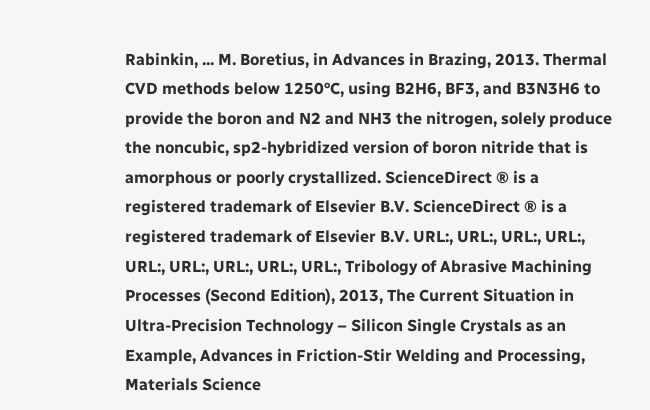Rabinkin, ... M. Boretius, in Advances in Brazing, 2013. Thermal CVD methods below 1250°C, using B2H6, BF3, and B3N3H6 to provide the boron and N2 and NH3 the nitrogen, solely produce the noncubic, sp2-hybridized version of boron nitride that is amorphous or poorly crystallized. ScienceDirect ® is a registered trademark of Elsevier B.V. ScienceDirect ® is a registered trademark of Elsevier B.V. URL:, URL:, URL:, URL:, URL:, URL:, URL:, URL:, URL:, Tribology of Abrasive Machining Processes (Second Edition), 2013, The Current Situation in Ultra-Precision Technology – Silicon Single Crystals as an Example, Advances in Friction-Stir Welding and Processing, Materials Science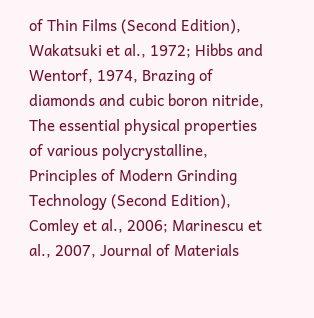of Thin Films (Second Edition), Wakatsuki et al., 1972; Hibbs and Wentorf, 1974, Brazing of diamonds and cubic boron nitride, The essential physical properties of various polycrystalline, Principles of Modern Grinding Technology (Second Edition), Comley et al., 2006; Marinescu et al., 2007, Journal of Materials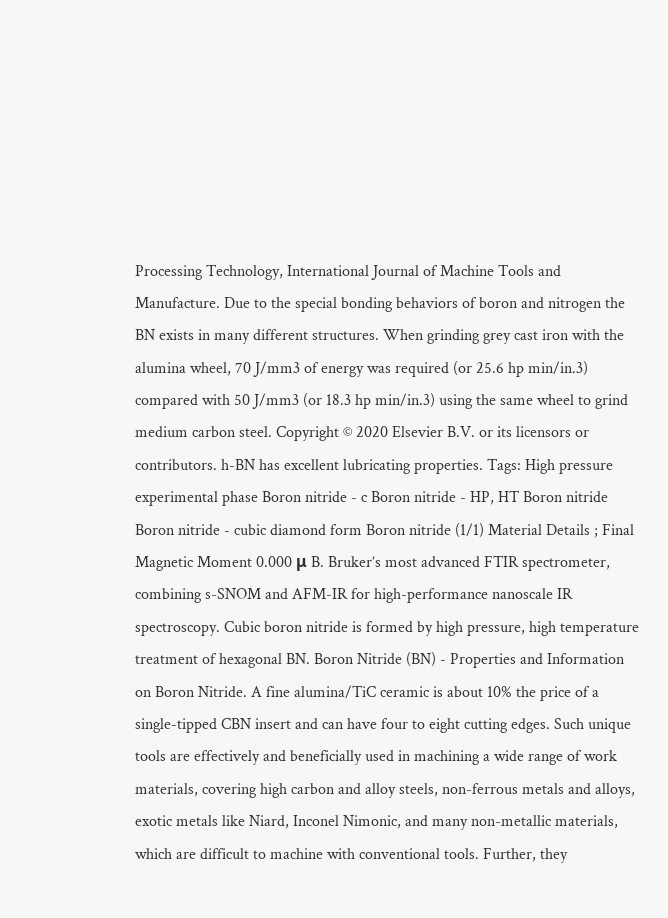Processing Technology, International Journal of Machine Tools and Manufacture. Due to the special bonding behaviors of boron and nitrogen the BN exists in many different structures. When grinding grey cast iron with the alumina wheel, 70 J/mm3 of energy was required (or 25.6 hp min/in.3) compared with 50 J/mm3 (or 18.3 hp min/in.3) using the same wheel to grind medium carbon steel. Copyright © 2020 Elsevier B.V. or its licensors or contributors. h-BN has excellent lubricating properties. Tags: High pressure experimental phase Boron nitride - c Boron nitride - HP, HT Boron nitride Boron nitride - cubic diamond form Boron nitride (1/1) Material Details ; Final Magnetic Moment 0.000 μ B. Bruker’s most advanced FTIR spectrometer, combining s-SNOM and AFM-IR for high-performance nanoscale IR spectroscopy. Cubic boron nitride is formed by high pressure, high temperature treatment of hexagonal BN. Boron Nitride (BN) - Properties and Information on Boron Nitride. A fine alumina/TiC ceramic is about 10% the price of a single-tipped CBN insert and can have four to eight cutting edges. Such unique tools are effectively and beneficially used in machining a wide range of work materials, covering high carbon and alloy steels, non-ferrous metals and alloys, exotic metals like Niard, Inconel Nimonic, and many non-metallic materials, which are difficult to machine with conventional tools. Further, they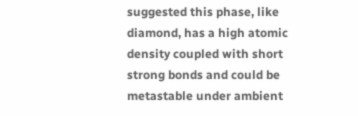suggested this phase, like diamond, has a high atomic density coupled with short strong bonds and could be metastable under ambient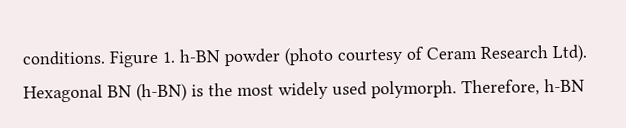conditions. Figure 1. h-BN powder (photo courtesy of Ceram Research Ltd). Hexagonal BN (h-BN) is the most widely used polymorph. Therefore, h-BN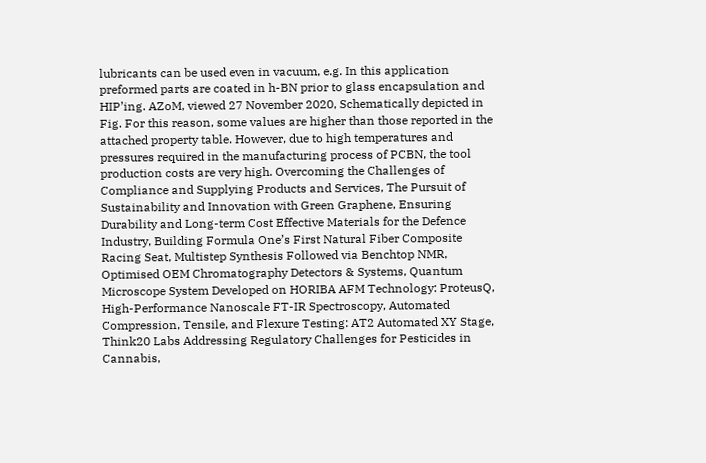lubricants can be used even in vacuum, e.g. In this application preformed parts are coated in h-BN prior to glass encapsulation and HIP’ing. AZoM, viewed 27 November 2020, Schematically depicted in Fig. For this reason, some values are higher than those reported in the attached property table. However, due to high temperatures and pressures required in the manufacturing process of PCBN, the tool production costs are very high. Overcoming the Challenges of Compliance and Supplying Products and Services, The Pursuit of Sustainability and Innovation with Green Graphene, Ensuring Durability and Long-term Cost Effective Materials for the Defence Industry, Building Formula One’s First Natural Fiber Composite Racing Seat, Multistep Synthesis Followed via Benchtop NMR, Optimised OEM Chromatography Detectors & Systems, Quantum Microscope System Developed on HORIBA AFM Technology: ProteusQ, High-Performance Nanoscale FT-IR Spectroscopy, Automated Compression, Tensile, and Flexure Testing: AT2 Automated XY Stage, Think20 Labs Addressing Regulatory Challenges for Pesticides in Cannabis,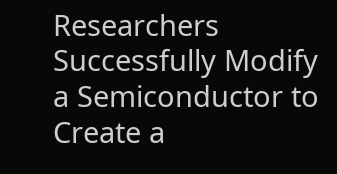Researchers Successfully Modify a Semiconductor to Create a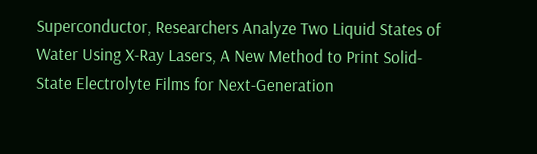Superconductor, Researchers Analyze Two Liquid States of Water Using X-Ray Lasers, A New Method to Print Solid-State Electrolyte Films for Next-Generation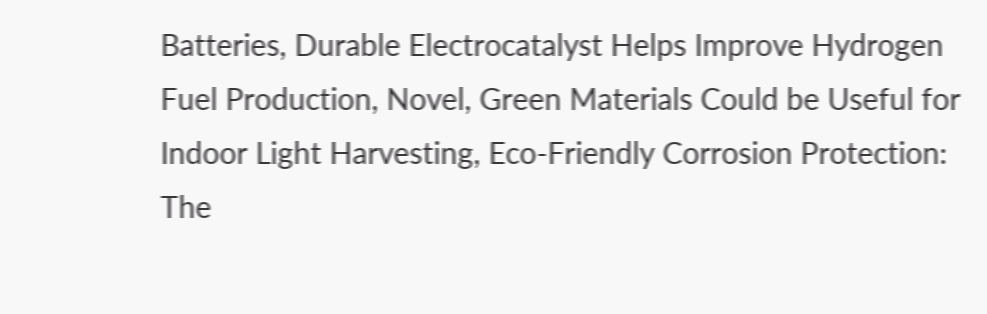Batteries, Durable Electrocatalyst Helps Improve Hydrogen Fuel Production, Novel, Green Materials Could be Useful for Indoor Light Harvesting, Eco-Friendly Corrosion Protection: The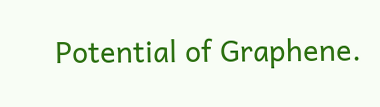Potential of Graphene.